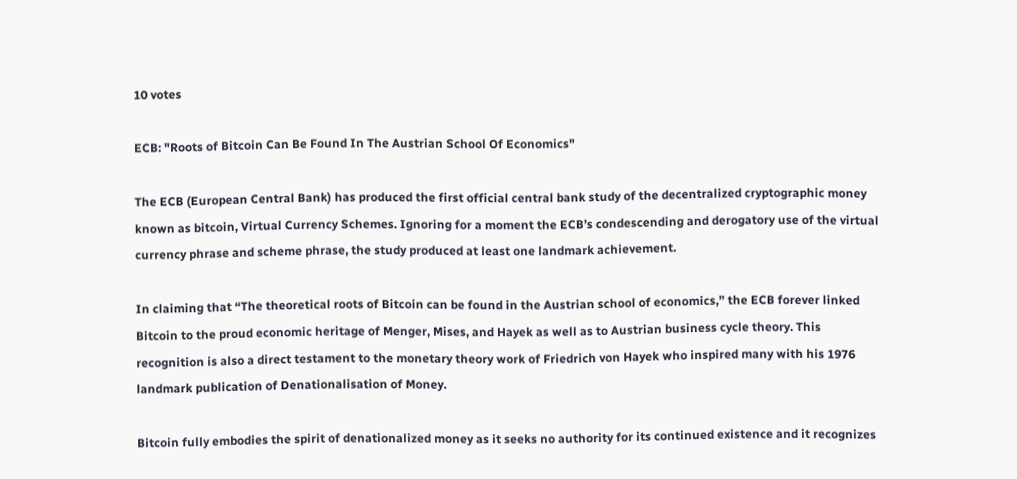10 votes

ECB: "Roots of Bitcoin Can Be Found In The Austrian School Of Economics"

The ECB (European Central Bank) has produced the first official central bank study of the decentralized cryptographic money known as bitcoin, Virtual Currency Schemes. Ignoring for a moment the ECB’s condescending and derogatory use of the virtual currency phrase and scheme phrase, the study produced at least one landmark achievement.

In claiming that “The theoretical roots of Bitcoin can be found in the Austrian school of economics,” the ECB forever linked Bitcoin to the proud economic heritage of Menger, Mises, and Hayek as well as to Austrian business cycle theory. This recognition is also a direct testament to the monetary theory work of Friedrich von Hayek who inspired many with his 1976 landmark publication of Denationalisation of Money.

Bitcoin fully embodies the spirit of denationalized money as it seeks no authority for its continued existence and it recognizes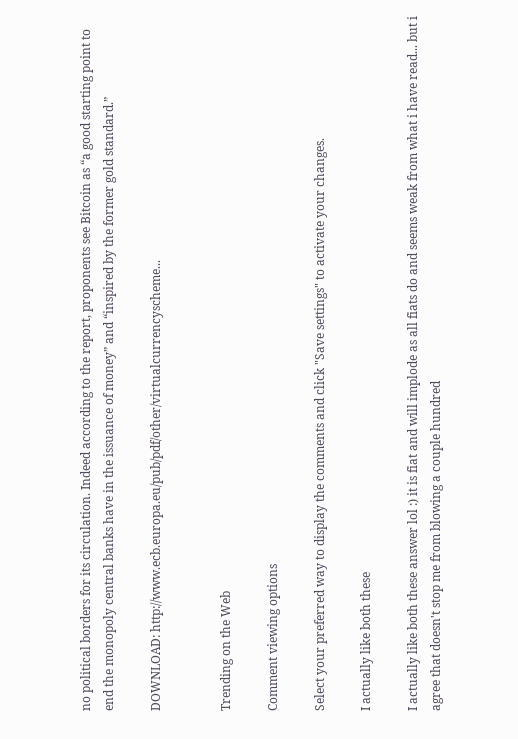no political borders for its circulation. Indeed according to the report, proponents see Bitcoin as “a good starting point to end the monopoly central banks have in the issuance of money” and “inspired by the former gold standard.”

DOWNLOAD: http://www.ecb.europa.eu/pub/pdf/other/virtualcurrencyscheme...


Trending on the Web

Comment viewing options

Select your preferred way to display the comments and click "Save settings" to activate your changes.

I actually like both these

I actually like both these answer lol :) it is fiat and will implode as all fiats do and seems weak from what i have read... but i agree that doesn't stop me from blowing a couple hundred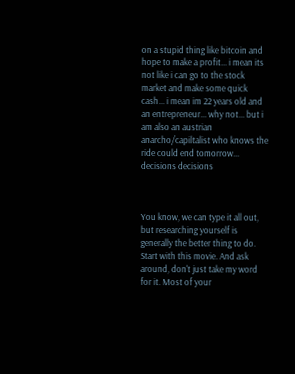on a stupid thing like bitcoin and hope to make a profit... i mean its not like i can go to the stock market and make some quick cash... i mean im 22 years old and an entrepreneur... why not... but i am also an austrian anarcho/capiltalist who knows the ride could end tomorrow... decisions decisions



You know, we can type it all out, but researching yourself is generally the better thing to do. Start with this movie. And ask around, don't just take my word for it. Most of your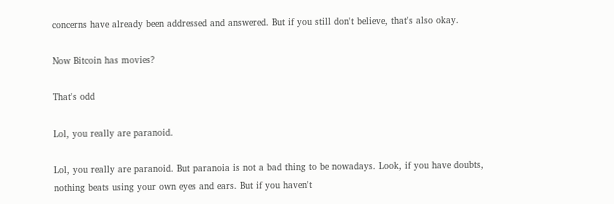concerns have already been addressed and answered. But if you still don't believe, that's also okay.

Now Bitcoin has movies?

That's odd

Lol, you really are paranoid.

Lol, you really are paranoid. But paranoia is not a bad thing to be nowadays. Look, if you have doubts, nothing beats using your own eyes and ears. But if you haven't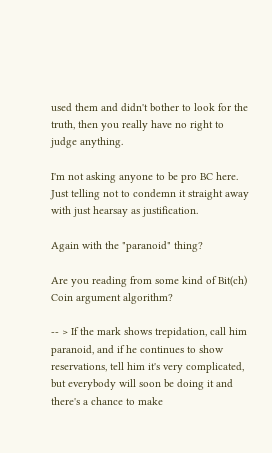used them and didn't bother to look for the truth, then you really have no right to judge anything.

I'm not asking anyone to be pro BC here. Just telling not to condemn it straight away with just hearsay as justification.

Again with the "paranoid" thing?

Are you reading from some kind of Bit(ch) Coin argument algorithm?

-- > If the mark shows trepidation, call him paranoid, and if he continues to show reservations, tell him it's very complicated, but everybody will soon be doing it and there's a chance to make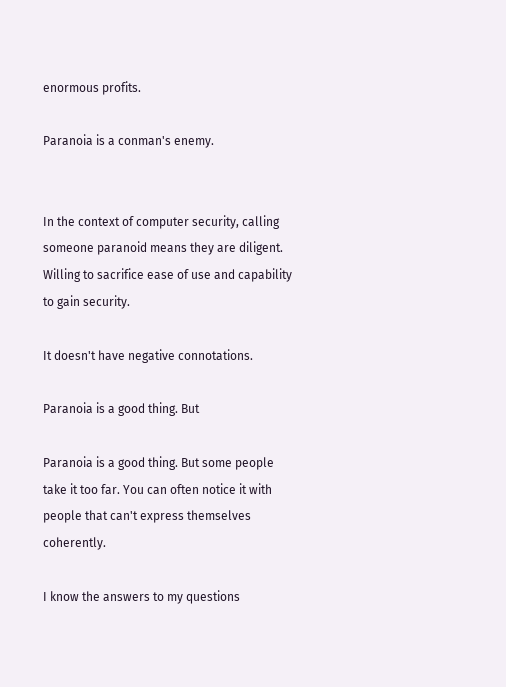enormous profits.

Paranoia is a conman's enemy.


In the context of computer security, calling someone paranoid means they are diligent. Willing to sacrifice ease of use and capability to gain security.

It doesn't have negative connotations.

Paranoia is a good thing. But

Paranoia is a good thing. But some people take it too far. You can often notice it with people that can't express themselves coherently.

I know the answers to my questions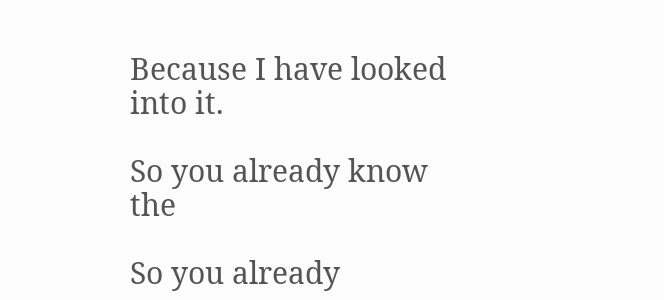Because I have looked into it.

So you already know the

So you already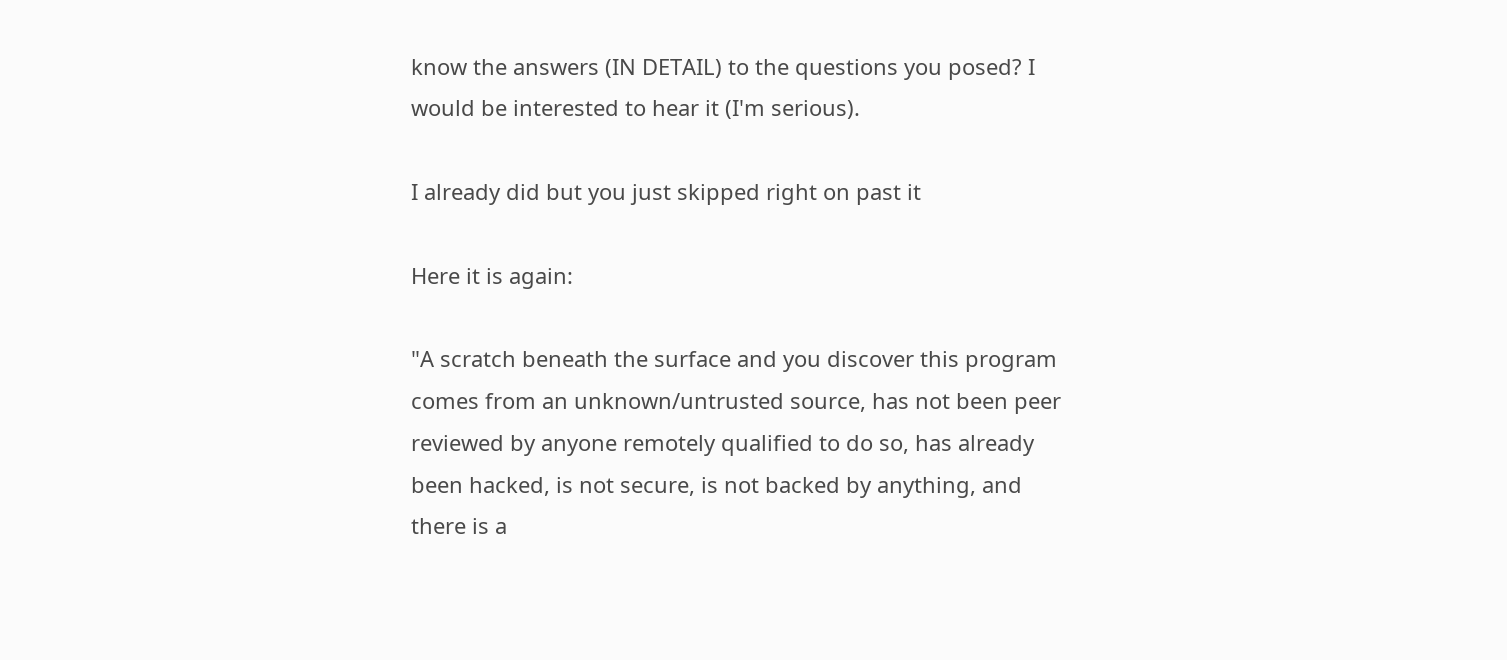know the answers (IN DETAIL) to the questions you posed? I would be interested to hear it (I'm serious).

I already did but you just skipped right on past it

Here it is again:

"A scratch beneath the surface and you discover this program comes from an unknown/untrusted source, has not been peer reviewed by anyone remotely qualified to do so, has already been hacked, is not secure, is not backed by anything, and there is a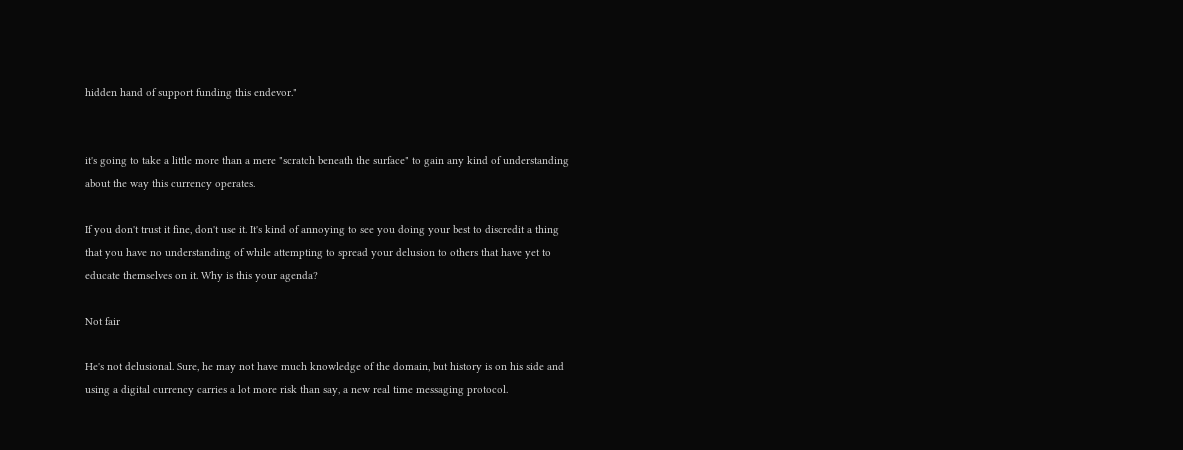hidden hand of support funding this endevor."


it's going to take a little more than a mere "scratch beneath the surface" to gain any kind of understanding about the way this currency operates.

If you don't trust it fine, don't use it. It's kind of annoying to see you doing your best to discredit a thing that you have no understanding of while attempting to spread your delusion to others that have yet to educate themselves on it. Why is this your agenda?

Not fair

He's not delusional. Sure, he may not have much knowledge of the domain, but history is on his side and using a digital currency carries a lot more risk than say, a new real time messaging protocol.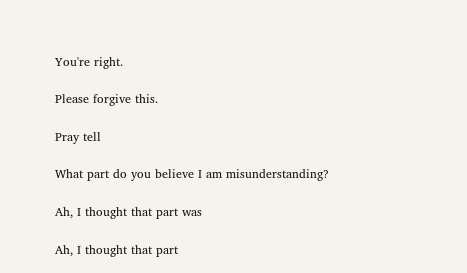You're right.

Please forgive this.

Pray tell

What part do you believe I am misunderstanding?

Ah, I thought that part was

Ah, I thought that part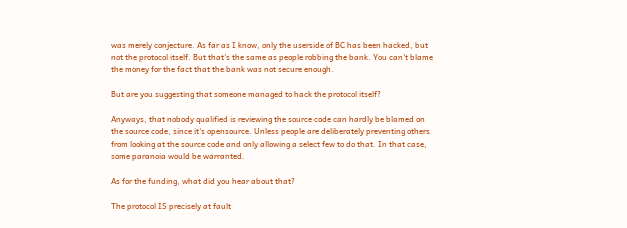was merely conjecture. As far as I know, only the userside of BC has been hacked, but not the protocol itself. But that's the same as people robbing the bank. You can't blame the money for the fact that the bank was not secure enough.

But are you suggesting that someone managed to hack the protocol itself?

Anyways, that nobody qualified is reviewing the source code can hardly be blamed on the source code, since it's opensource. Unless people are deliberately preventing others from looking at the source code and only allowing a select few to do that. In that case, some paranoia would be warranted.

As for the funding, what did you hear about that?

The protocol IS precisely at fault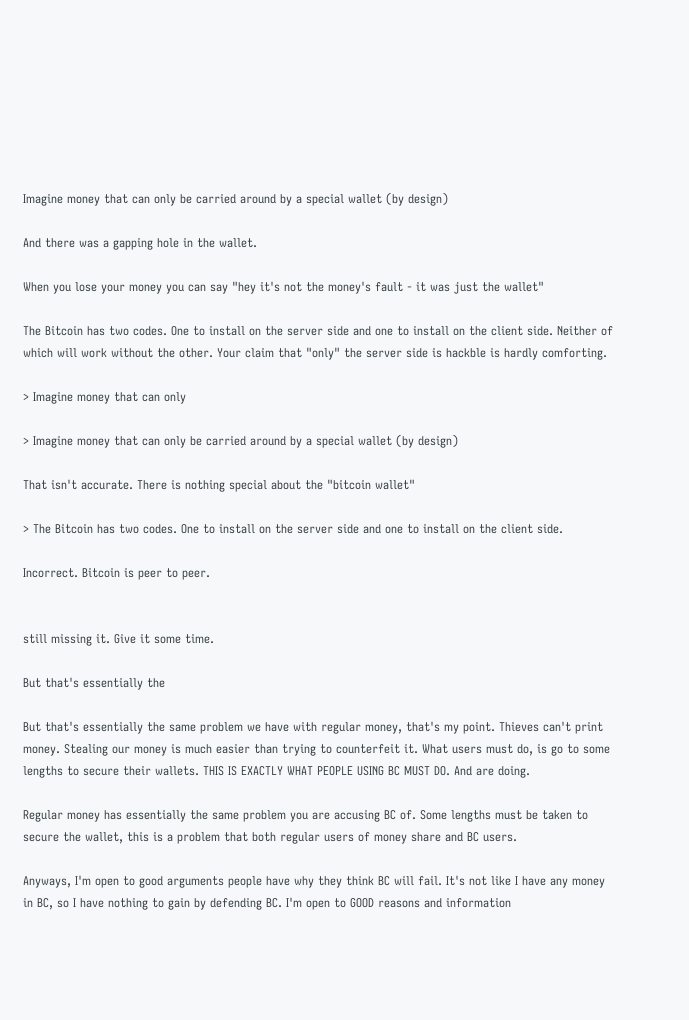Imagine money that can only be carried around by a special wallet (by design)

And there was a gapping hole in the wallet.

When you lose your money you can say "hey it's not the money's fault - it was just the wallet"

The Bitcoin has two codes. One to install on the server side and one to install on the client side. Neither of which will work without the other. Your claim that "only" the server side is hackble is hardly comforting.

> Imagine money that can only

> Imagine money that can only be carried around by a special wallet (by design)

That isn't accurate. There is nothing special about the "bitcoin wallet"

> The Bitcoin has two codes. One to install on the server side and one to install on the client side.

Incorrect. Bitcoin is peer to peer.


still missing it. Give it some time.

But that's essentially the

But that's essentially the same problem we have with regular money, that's my point. Thieves can't print money. Stealing our money is much easier than trying to counterfeit it. What users must do, is go to some lengths to secure their wallets. THIS IS EXACTLY WHAT PEOPLE USING BC MUST DO. And are doing.

Regular money has essentially the same problem you are accusing BC of. Some lengths must be taken to secure the wallet, this is a problem that both regular users of money share and BC users.

Anyways, I'm open to good arguments people have why they think BC will fail. It's not like I have any money in BC, so I have nothing to gain by defending BC. I'm open to GOOD reasons and information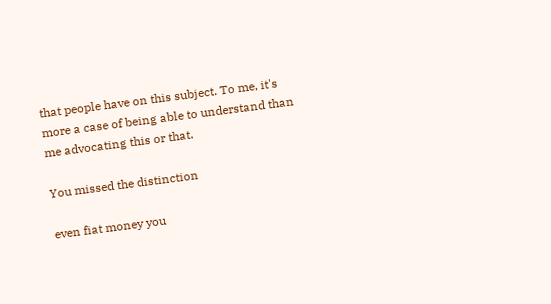that people have on this subject. To me, it's more a case of being able to understand than me advocating this or that.

You missed the distinction

even fiat money you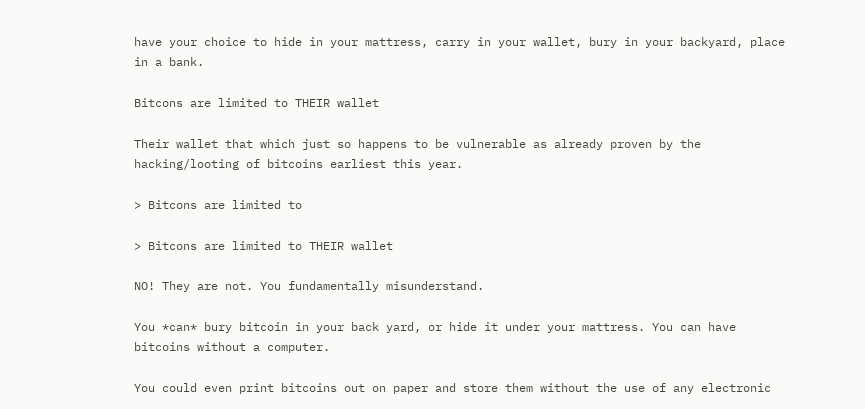have your choice to hide in your mattress, carry in your wallet, bury in your backyard, place in a bank.

Bitcons are limited to THEIR wallet

Their wallet that which just so happens to be vulnerable as already proven by the hacking/looting of bitcoins earliest this year.

> Bitcons are limited to

> Bitcons are limited to THEIR wallet

NO! They are not. You fundamentally misunderstand.

You *can* bury bitcoin in your back yard, or hide it under your mattress. You can have bitcoins without a computer.

You could even print bitcoins out on paper and store them without the use of any electronic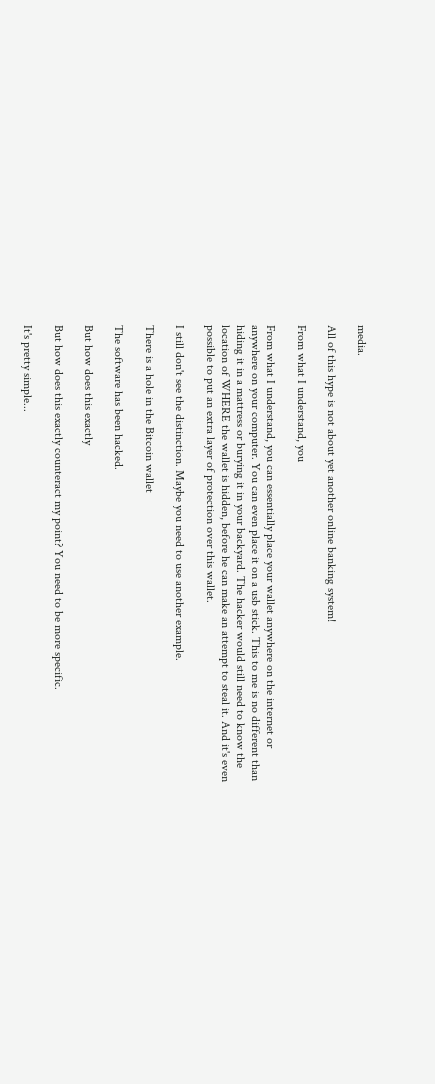media.

All of this hype is not about yet another online banking system!

From what I understand, you

From what I understand, you can essentially place your wallet anywhere on the internet or anywhere on your computer. You can even place it on a usb stick. This to me is no different than hiding it in a mattress or burying it in your backyard. The hacker would still need to know the location of WHERE the wallet is hidden, before he can make an attempt to steal it. And it's even possible to put an extra layer of protection over this wallet.

I still don't see the distinction. Maybe you need to use another example.

There is a hole in the Bitcoin wallet

The software has been hacked.

But how does this exactly

But how does this exactly counteract my point? You need to be more specific.

It's pretty simple...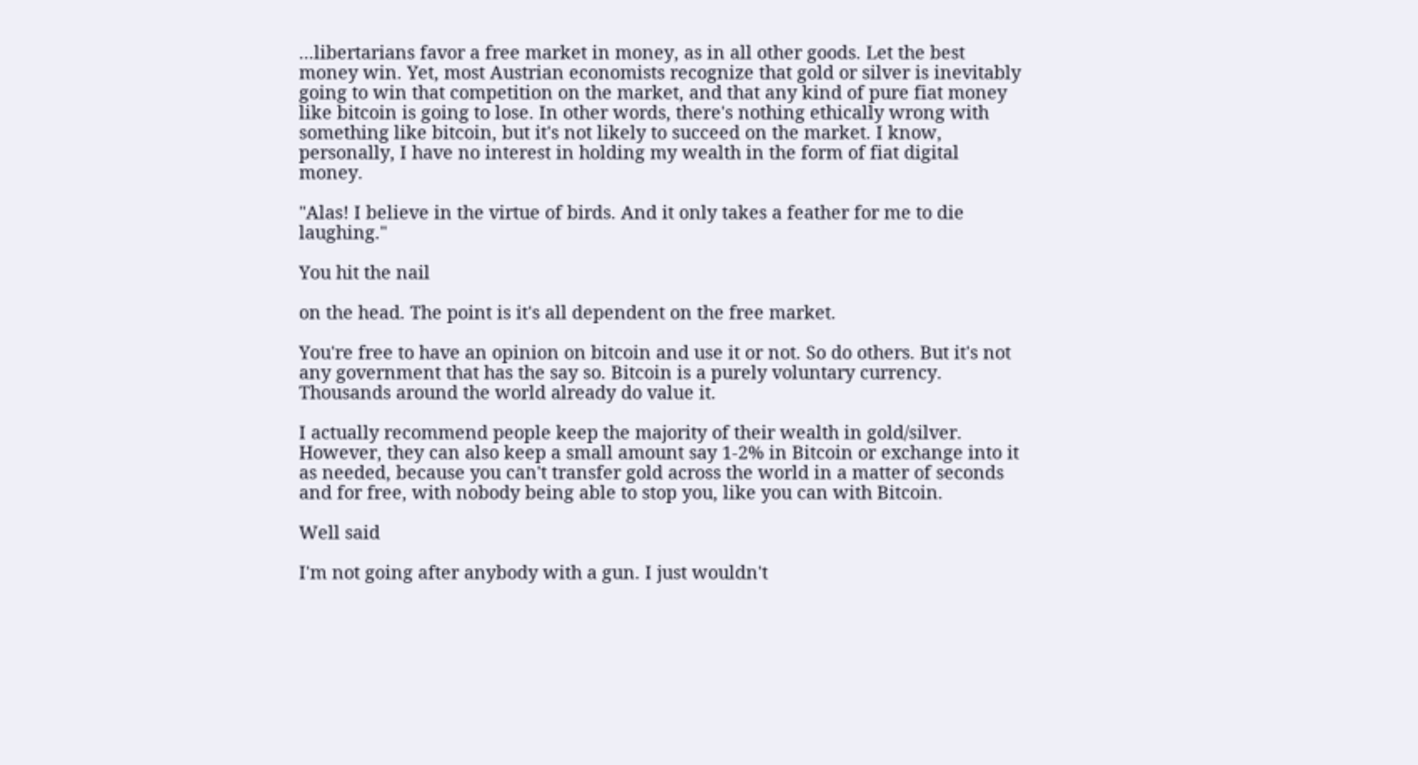...libertarians favor a free market in money, as in all other goods. Let the best money win. Yet, most Austrian economists recognize that gold or silver is inevitably going to win that competition on the market, and that any kind of pure fiat money like bitcoin is going to lose. In other words, there's nothing ethically wrong with something like bitcoin, but it's not likely to succeed on the market. I know, personally, I have no interest in holding my wealth in the form of fiat digital money.

"Alas! I believe in the virtue of birds. And it only takes a feather for me to die laughing."

You hit the nail

on the head. The point is it's all dependent on the free market.

You're free to have an opinion on bitcoin and use it or not. So do others. But it's not any government that has the say so. Bitcoin is a purely voluntary currency. Thousands around the world already do value it.

I actually recommend people keep the majority of their wealth in gold/silver. However, they can also keep a small amount say 1-2% in Bitcoin or exchange into it as needed, because you can't transfer gold across the world in a matter of seconds and for free, with nobody being able to stop you, like you can with Bitcoin.

Well said

I'm not going after anybody with a gun. I just wouldn't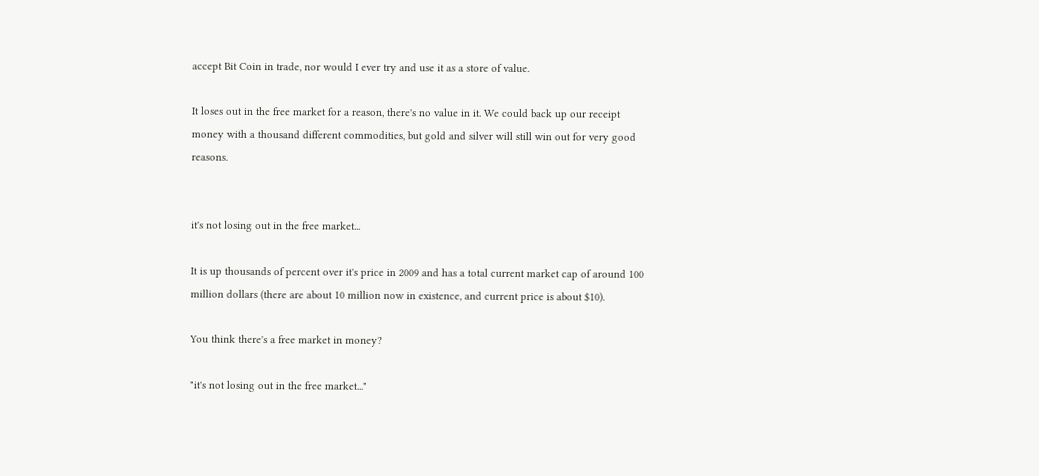accept Bit Coin in trade, nor would I ever try and use it as a store of value.

It loses out in the free market for a reason, there's no value in it. We could back up our receipt money with a thousand different commodities, but gold and silver will still win out for very good reasons.


it's not losing out in the free market...

It is up thousands of percent over it's price in 2009 and has a total current market cap of around 100 million dollars (there are about 10 million now in existence, and current price is about $10).

You think there's a free market in money?

"it's not losing out in the free market..."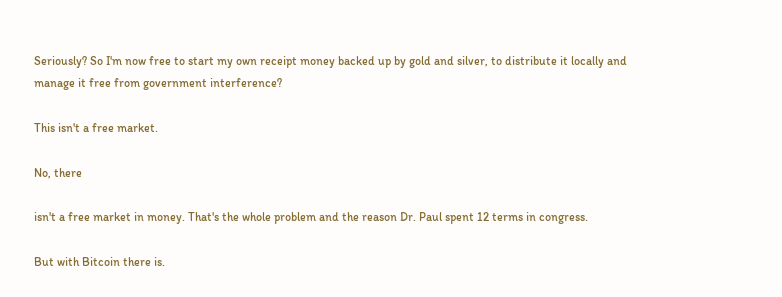Seriously? So I'm now free to start my own receipt money backed up by gold and silver, to distribute it locally and manage it free from government interference?

This isn't a free market.

No, there

isn't a free market in money. That's the whole problem and the reason Dr. Paul spent 12 terms in congress.

But with Bitcoin there is.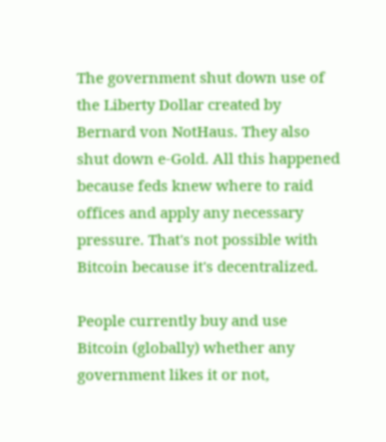The government shut down use of the Liberty Dollar created by Bernard von NotHaus. They also shut down e-Gold. All this happened because feds knew where to raid offices and apply any necessary pressure. That's not possible with Bitcoin because it's decentralized.

People currently buy and use Bitcoin (globally) whether any government likes it or not,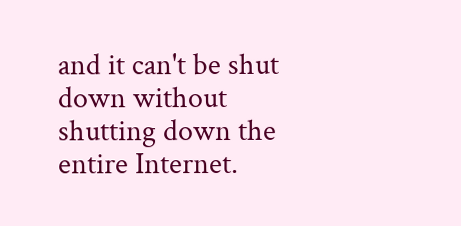and it can't be shut down without shutting down the entire Internet.